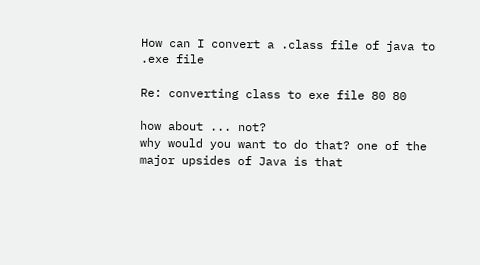How can I convert a .class file of java to .exe file

Re: converting class to exe file 80 80

how about ... not?
why would you want to do that? one of the major upsides of Java is that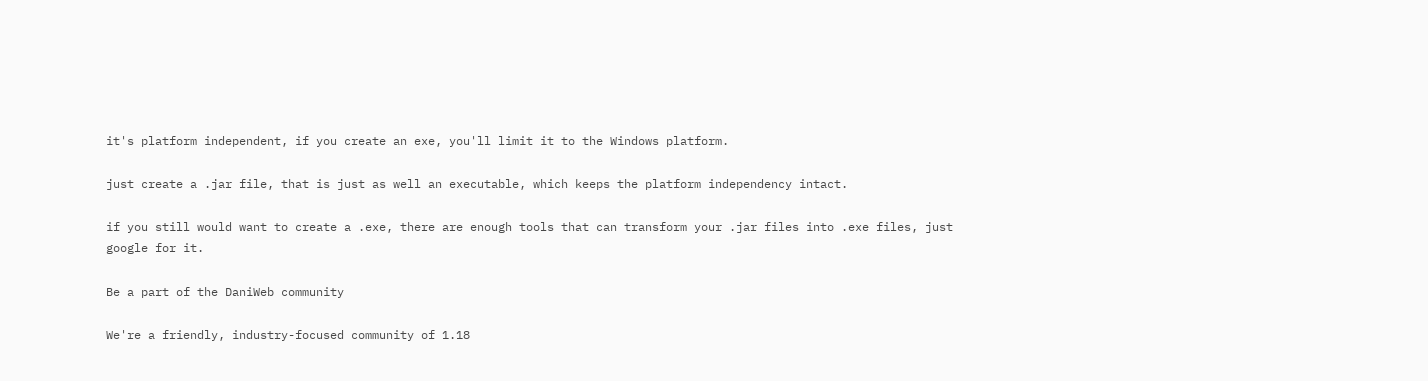it's platform independent, if you create an exe, you'll limit it to the Windows platform.

just create a .jar file, that is just as well an executable, which keeps the platform independency intact.

if you still would want to create a .exe, there are enough tools that can transform your .jar files into .exe files, just google for it.

Be a part of the DaniWeb community

We're a friendly, industry-focused community of 1.18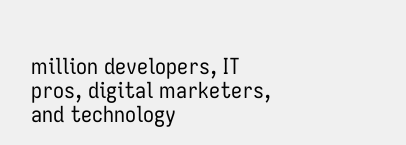million developers, IT pros, digital marketers, and technology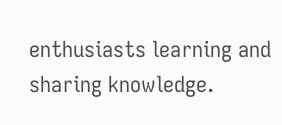enthusiasts learning and sharing knowledge.